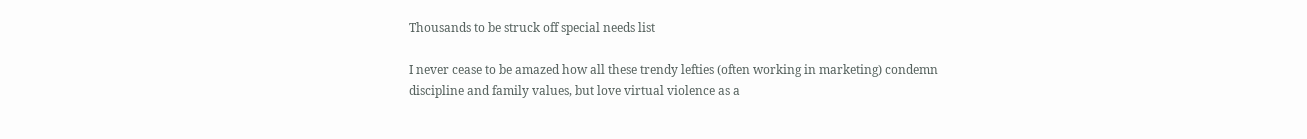Thousands to be struck off special needs list

I never cease to be amazed how all these trendy lefties (often working in marketing) condemn discipline and family values, but love virtual violence as a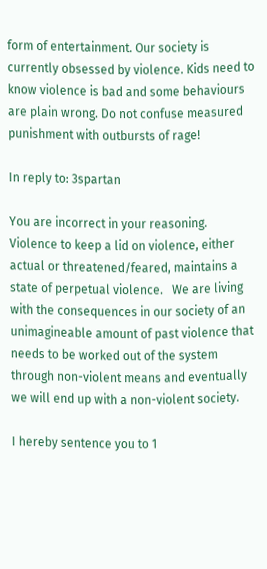form of entertainment. Our society is currently obsessed by violence. Kids need to know violence is bad and some behaviours are plain wrong. Do not confuse measured punishment with outbursts of rage!

In reply to: 3spartan

You are incorrect in your reasoning.   Violence to keep a lid on violence, either actual or threatened/feared, maintains a state of perpetual violence.   We are living with the consequences in our society of an unimagineable amount of past violence that needs to be worked out of the system through non-violent means and eventually we will end up with a non-violent society.

I hereby sentence you to 1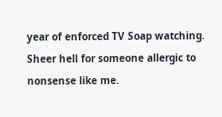year of enforced TV Soap watching. Sheer hell for someone allergic to nonsense like me.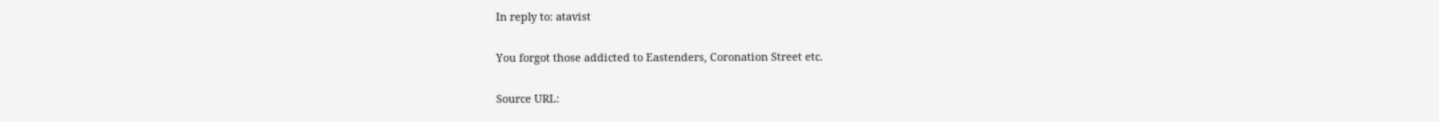In reply to: atavist

You forgot those addicted to Eastenders, Coronation Street etc.

Source URL: